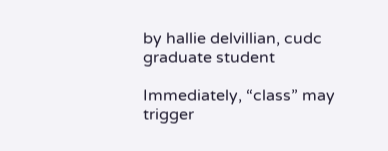by hallie delvillian, cudc graduate student

Immediately, “class” may trigger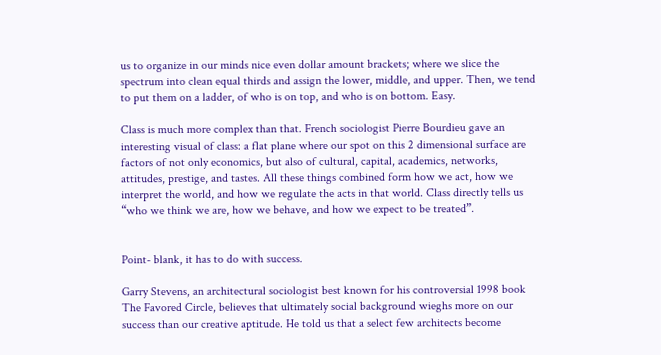us to organize in our minds nice even dollar amount brackets; where we slice the spectrum into clean equal thirds and assign the lower, middle, and upper. Then, we tend to put them on a ladder, of who is on top, and who is on bottom. Easy.

Class is much more complex than that. French sociologist Pierre Bourdieu gave an interesting visual of class: a flat plane where our spot on this 2 dimensional surface are factors of not only economics, but also of cultural, capital, academics, networks, attitudes, prestige, and tastes. All these things combined form how we act, how we interpret the world, and how we regulate the acts in that world. Class directly tells us “who we think we are, how we behave, and how we expect to be treated”.


Point- blank, it has to do with success.

Garry Stevens, an architectural sociologist best known for his controversial 1998 book The Favored Circle, believes that ultimately social background wieghs more on our success than our creative aptitude. He told us that a select few architects become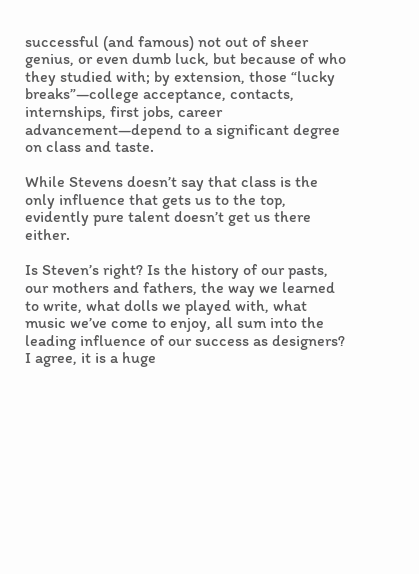successful (and famous) not out of sheer genius, or even dumb luck, but because of who they studied with; by extension, those “lucky breaks”—college acceptance, contacts, internships, first jobs, career advancement—depend to a significant degree on class and taste.

While Stevens doesn’t say that class is the only influence that gets us to the top, evidently pure talent doesn’t get us there either.

Is Steven’s right? Is the history of our pasts, our mothers and fathers, the way we learned to write, what dolls we played with, what music we’ve come to enjoy, all sum into the leading influence of our success as designers? I agree, it is a huge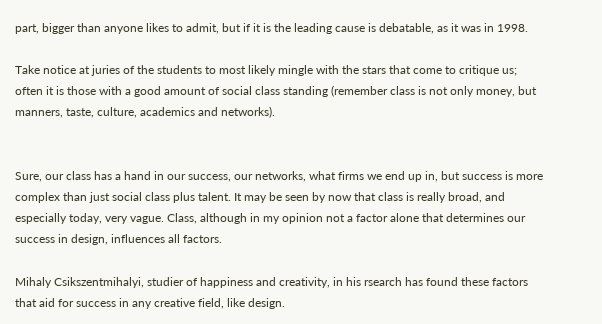part, bigger than anyone likes to admit, but if it is the leading cause is debatable, as it was in 1998.

Take notice at juries of the students to most likely mingle with the stars that come to critique us; often it is those with a good amount of social class standing (remember class is not only money, but manners, taste, culture, academics and networks).


Sure, our class has a hand in our success, our networks, what firms we end up in, but success is more complex than just social class plus talent. It may be seen by now that class is really broad, and especially today, very vague. Class, although in my opinion not a factor alone that determines our success in design, influences all factors.

Mihaly Csikszentmihalyi, studier of happiness and creativity, in his rsearch has found these factors that aid for success in any creative field, like design.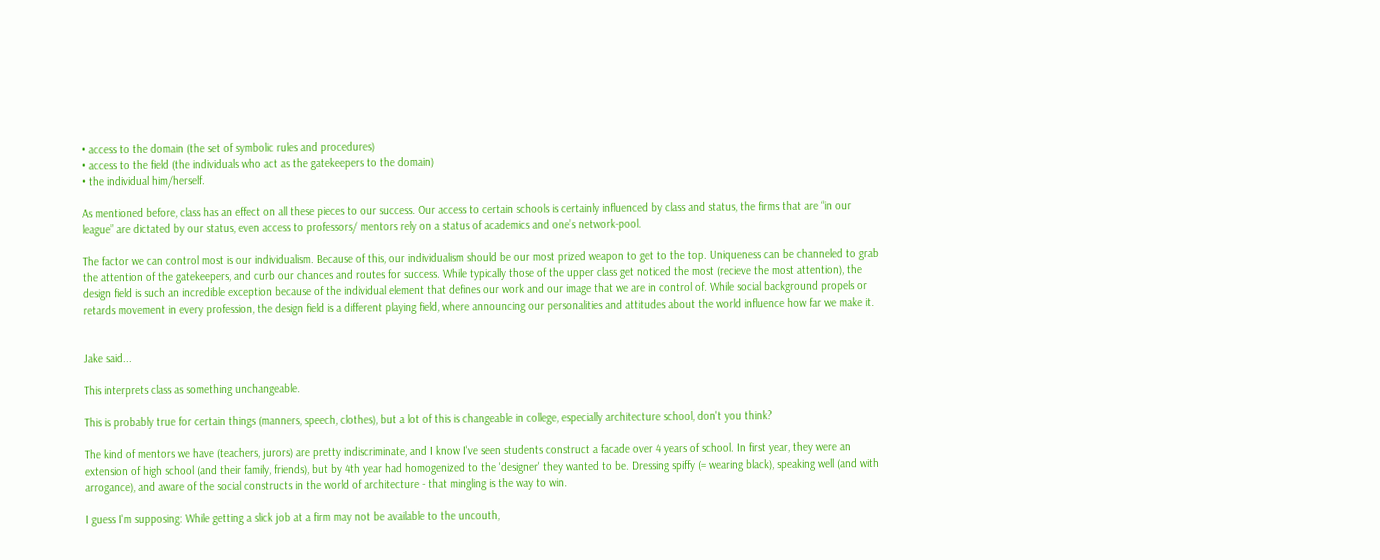• access to the domain (the set of symbolic rules and procedures)
• access to the field (the individuals who act as the gatekeepers to the domain)
• the individual him/herself.

As mentioned before, class has an effect on all these pieces to our success. Our access to certain schools is certainly influenced by class and status, the firms that are “in our league” are dictated by our status, even access to professors/ mentors rely on a status of academics and one’s network-pool.

The factor we can control most is our individualism. Because of this, our individualism should be our most prized weapon to get to the top. Uniqueness can be channeled to grab the attention of the gatekeepers, and curb our chances and routes for success. While typically those of the upper class get noticed the most (recieve the most attention), the design field is such an incredible exception because of the individual element that defines our work and our image that we are in control of. While social background propels or retards movement in every profession, the design field is a different playing field, where announcing our personalities and attitudes about the world influence how far we make it.


Jake said...

This interprets class as something unchangeable.

This is probably true for certain things (manners, speech, clothes), but a lot of this is changeable in college, especially architecture school, don't you think?

The kind of mentors we have (teachers, jurors) are pretty indiscriminate, and I know I've seen students construct a facade over 4 years of school. In first year, they were an extension of high school (and their family, friends), but by 4th year had homogenized to the 'designer' they wanted to be. Dressing spiffy (= wearing black), speaking well (and with arrogance), and aware of the social constructs in the world of architecture - that mingling is the way to win.

I guess I'm supposing: While getting a slick job at a firm may not be available to the uncouth,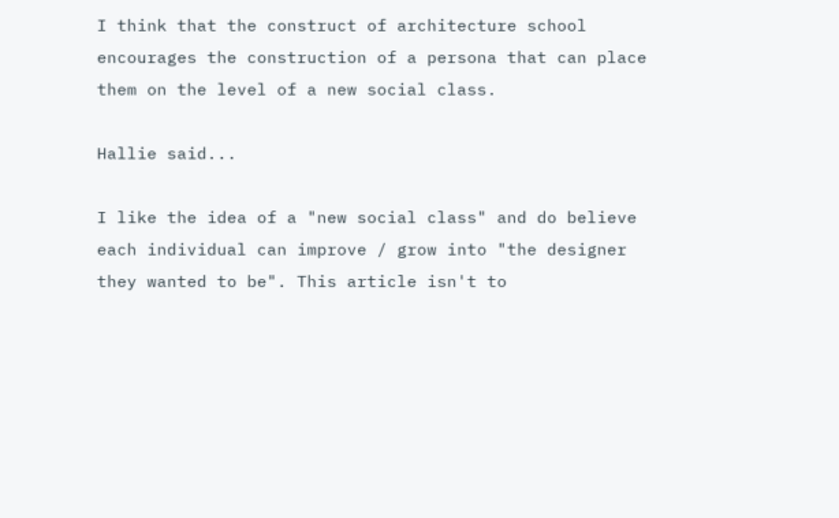I think that the construct of architecture school encourages the construction of a persona that can place them on the level of a new social class.

Hallie said...

I like the idea of a "new social class" and do believe each individual can improve / grow into "the designer they wanted to be". This article isn't to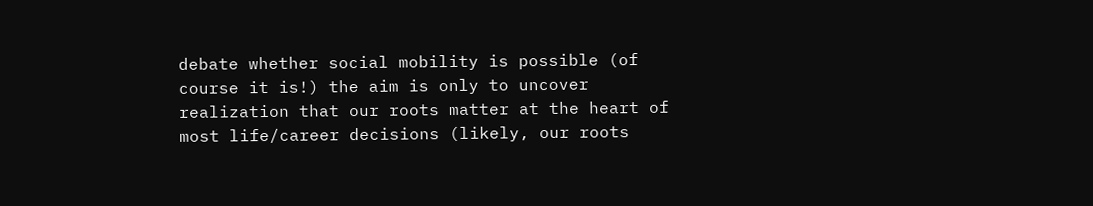debate whether social mobility is possible (of course it is!) the aim is only to uncover realization that our roots matter at the heart of most life/career decisions (likely, our roots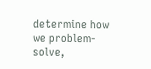determine how we problem-solve,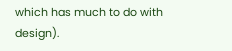which has much to do with design).